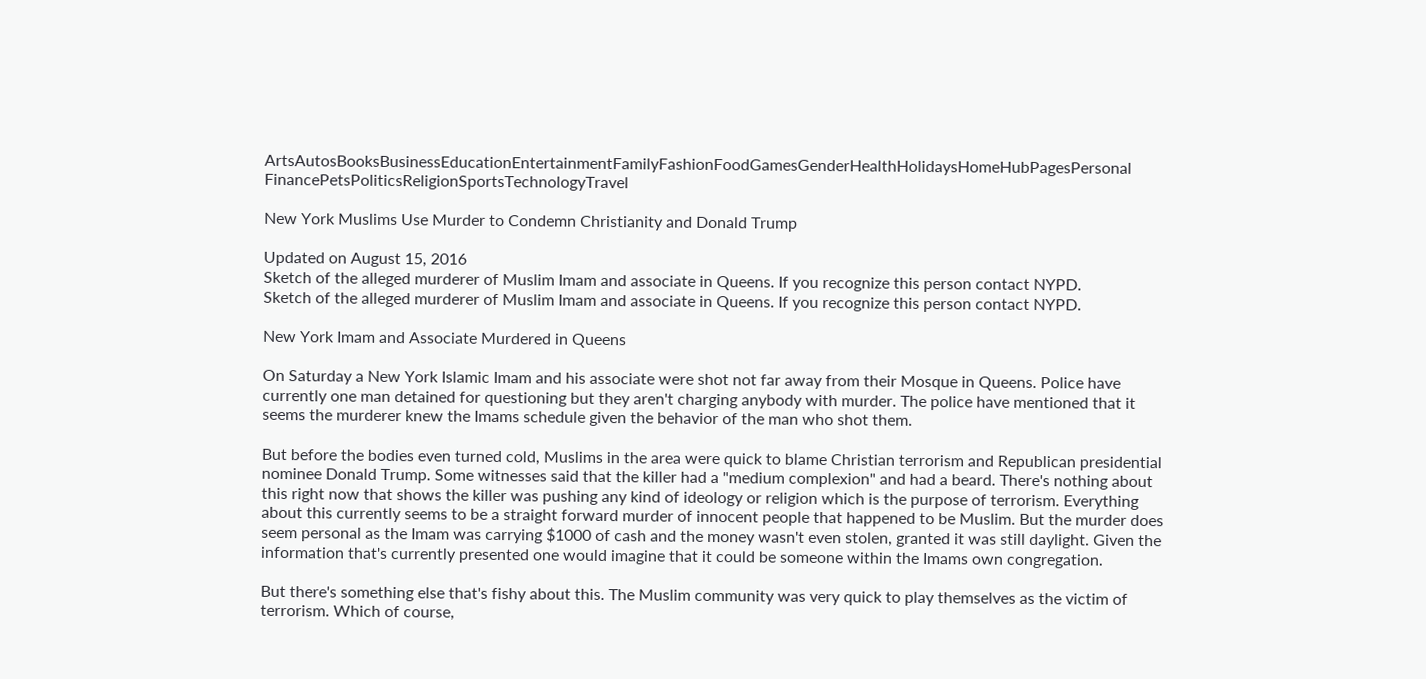ArtsAutosBooksBusinessEducationEntertainmentFamilyFashionFoodGamesGenderHealthHolidaysHomeHubPagesPersonal FinancePetsPoliticsReligionSportsTechnologyTravel

New York Muslims Use Murder to Condemn Christianity and Donald Trump

Updated on August 15, 2016
Sketch of the alleged murderer of Muslim Imam and associate in Queens. If you recognize this person contact NYPD.
Sketch of the alleged murderer of Muslim Imam and associate in Queens. If you recognize this person contact NYPD.

New York Imam and Associate Murdered in Queens

On Saturday a New York Islamic Imam and his associate were shot not far away from their Mosque in Queens. Police have currently one man detained for questioning but they aren't charging anybody with murder. The police have mentioned that it seems the murderer knew the Imams schedule given the behavior of the man who shot them.

But before the bodies even turned cold, Muslims in the area were quick to blame Christian terrorism and Republican presidential nominee Donald Trump. Some witnesses said that the killer had a "medium complexion" and had a beard. There's nothing about this right now that shows the killer was pushing any kind of ideology or religion which is the purpose of terrorism. Everything about this currently seems to be a straight forward murder of innocent people that happened to be Muslim. But the murder does seem personal as the Imam was carrying $1000 of cash and the money wasn't even stolen, granted it was still daylight. Given the information that's currently presented one would imagine that it could be someone within the Imams own congregation.

But there's something else that's fishy about this. The Muslim community was very quick to play themselves as the victim of terrorism. Which of course,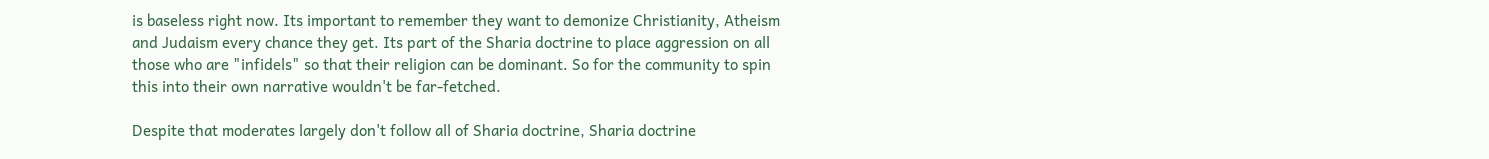is baseless right now. Its important to remember they want to demonize Christianity, Atheism and Judaism every chance they get. Its part of the Sharia doctrine to place aggression on all those who are "infidels" so that their religion can be dominant. So for the community to spin this into their own narrative wouldn't be far-fetched.

Despite that moderates largely don't follow all of Sharia doctrine, Sharia doctrine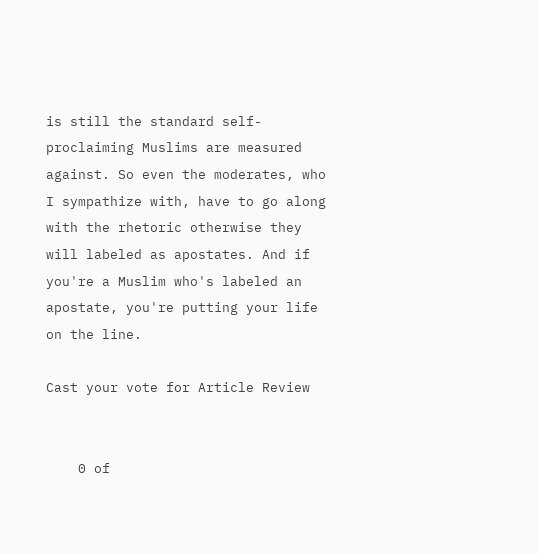is still the standard self-proclaiming Muslims are measured against. So even the moderates, who I sympathize with, have to go along with the rhetoric otherwise they will labeled as apostates. And if you're a Muslim who's labeled an apostate, you're putting your life on the line.

Cast your vote for Article Review


    0 of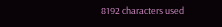8192 characters used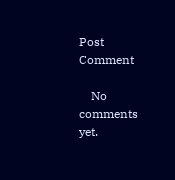Post Comment

    No comments yet.